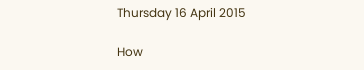Thursday 16 April 2015

How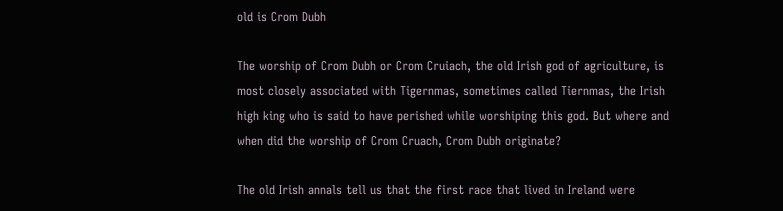old is Crom Dubh

The worship of Crom Dubh or Crom Cruiach, the old Irish god of agriculture, is most closely associated with Tigernmas, sometimes called Tiernmas, the Irish high king who is said to have perished while worshiping this god. But where and when did the worship of Crom Cruach, Crom Dubh originate?

The old Irish annals tell us that the first race that lived in Ireland were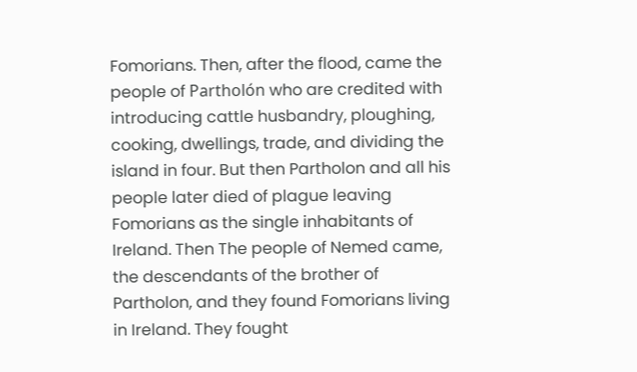Fomorians. Then, after the flood, came the people of Partholón who are credited with introducing cattle husbandry, ploughing, cooking, dwellings, trade, and dividing the island in four. But then Partholon and all his people later died of plague leaving Fomorians as the single inhabitants of Ireland. Then The people of Nemed came, the descendants of the brother of Partholon, and they found Fomorians living in Ireland. They fought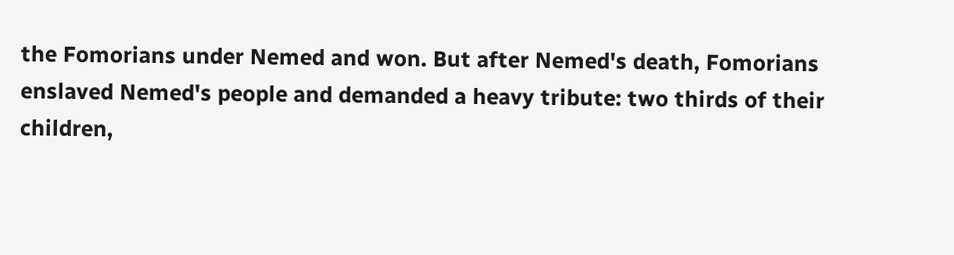the Fomorians under Nemed and won. But after Nemed's death, Fomorians enslaved Nemed's people and demanded a heavy tribute: two thirds of their children,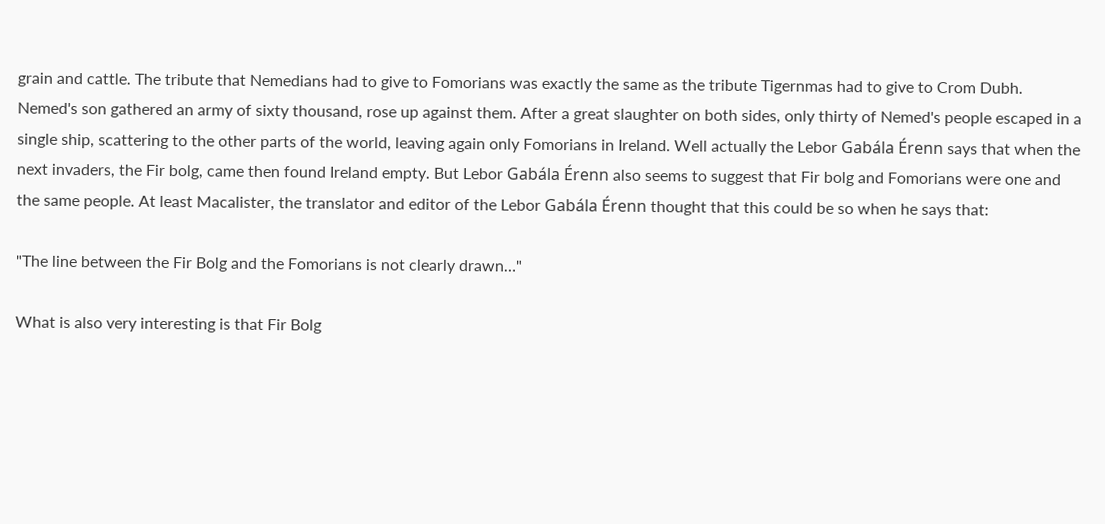grain and cattle. The tribute that Nemedians had to give to Fomorians was exactly the same as the tribute Tigernmas had to give to Crom Dubh. Nemed's son gathered an army of sixty thousand, rose up against them. After a great slaughter on both sides, only thirty of Nemed's people escaped in a single ship, scattering to the other parts of the world, leaving again only Fomorians in Ireland. Well actually the Lebor Gabála Érenn says that when the next invaders, the Fir bolg, came then found Ireland empty. But Lebor Gabála Érenn also seems to suggest that Fir bolg and Fomorians were one and the same people. At least Macalister, the translator and editor of the Lebor Gabála Érenn thought that this could be so when he says that:

"The line between the Fir Bolg and the Fomorians is not clearly drawn…"

What is also very interesting is that Fir Bolg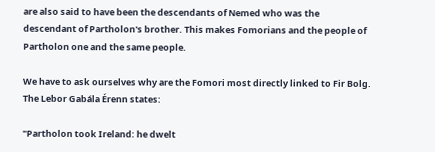are also said to have been the descendants of Nemed who was the descendant of Partholon's brother. This makes Fomorians and the people of Partholon one and the same people.

We have to ask ourselves why are the Fomori most directly linked to Fir Bolg. The Lebor Gabála Érenn states:

"Partholon took Ireland: he dwelt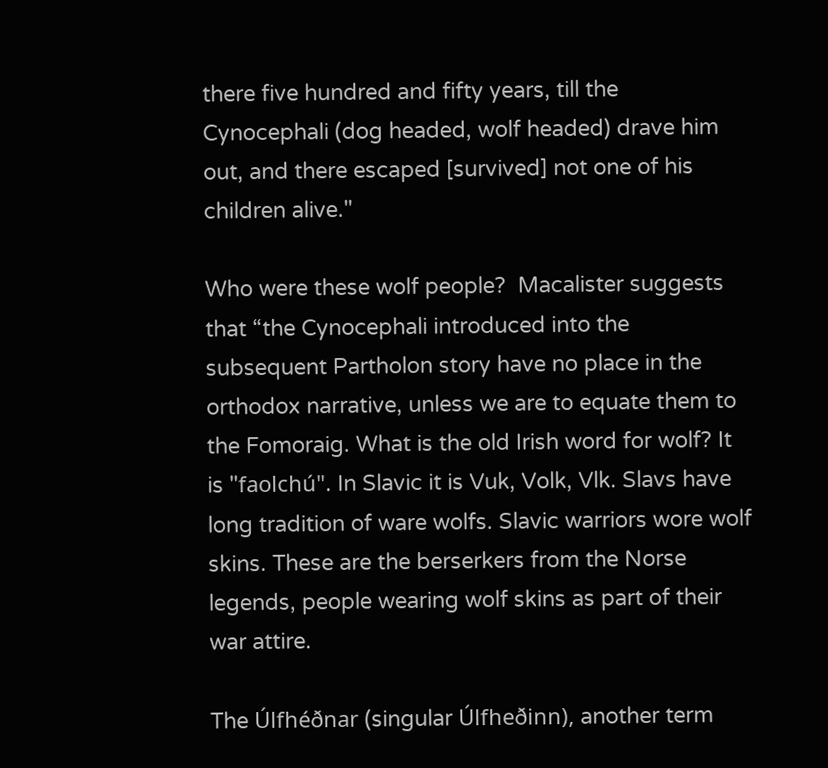there five hundred and fifty years, till the  Cynocephali (dog headed, wolf headed) drave him out, and there escaped [survived] not one of his children alive."

Who were these wolf people?  Macalister suggests that “the Cynocephali introduced into the subsequent Partholon story have no place in the orthodox narrative, unless we are to equate them to the Fomoraig. What is the old Irish word for wolf? It is "faolchú". In Slavic it is Vuk, Volk, Vlk. Slavs have long tradition of ware wolfs. Slavic warriors wore wolf skins. These are the berserkers from the Norse legends, people wearing wolf skins as part of their war attire.

The Úlfhéðnar (singular Úlfheðinn), another term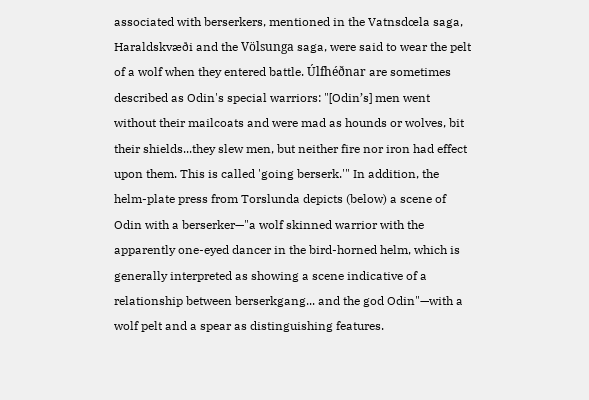associated with berserkers, mentioned in the Vatnsdœla saga, Haraldskvæði and the Völsunga saga, were said to wear the pelt of a wolf when they entered battle. Úlfhéðnar are sometimes described as Odin's special warriors: "[Odin’s] men went without their mailcoats and were mad as hounds or wolves, bit their shields...they slew men, but neither fire nor iron had effect upon them. This is called 'going berserk.'" In addition, the helm-plate press from Torslunda depicts (below) a scene of Odin with a berserker—"a wolf skinned warrior with the apparently one-eyed dancer in the bird-horned helm, which is generally interpreted as showing a scene indicative of a relationship between berserkgang... and the god Odin"—with a wolf pelt and a spear as distinguishing features.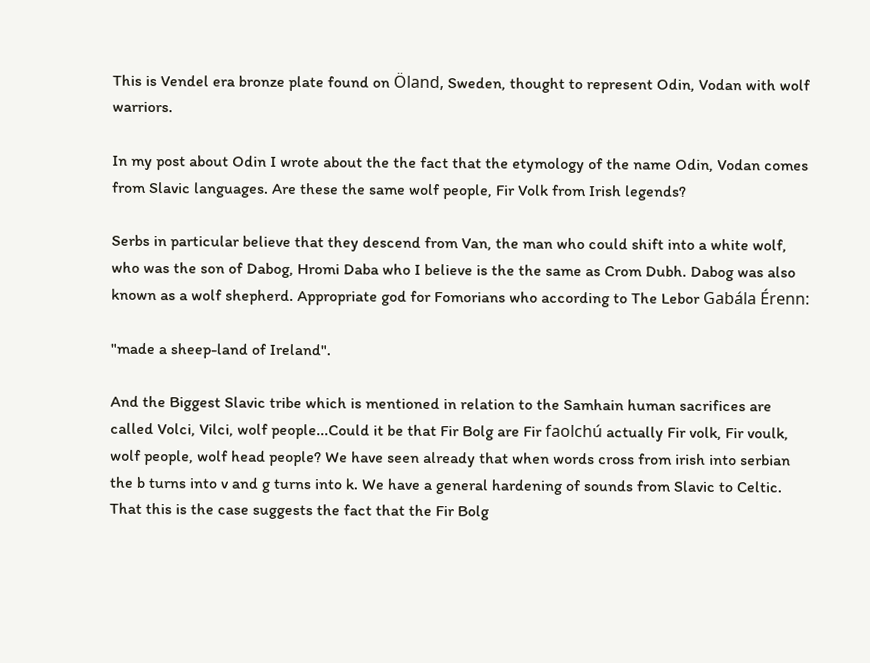This is Vendel era bronze plate found on Öland, Sweden, thought to represent Odin, Vodan with wolf warriors.

In my post about Odin I wrote about the the fact that the etymology of the name Odin, Vodan comes from Slavic languages. Are these the same wolf people, Fir Volk from Irish legends?

Serbs in particular believe that they descend from Van, the man who could shift into a white wolf, who was the son of Dabog, Hromi Daba who I believe is the the same as Crom Dubh. Dabog was also known as a wolf shepherd. Appropriate god for Fomorians who according to The Lebor Gabála Érenn:

"made a sheep-land of Ireland".

And the Biggest Slavic tribe which is mentioned in relation to the Samhain human sacrifices are called Volci, Vilci, wolf people...Could it be that Fir Bolg are Fir faolchú actually Fir volk, Fir voulk, wolf people, wolf head people? We have seen already that when words cross from irish into serbian the b turns into v and g turns into k. We have a general hardening of sounds from Slavic to Celtic. That this is the case suggests the fact that the Fir Bolg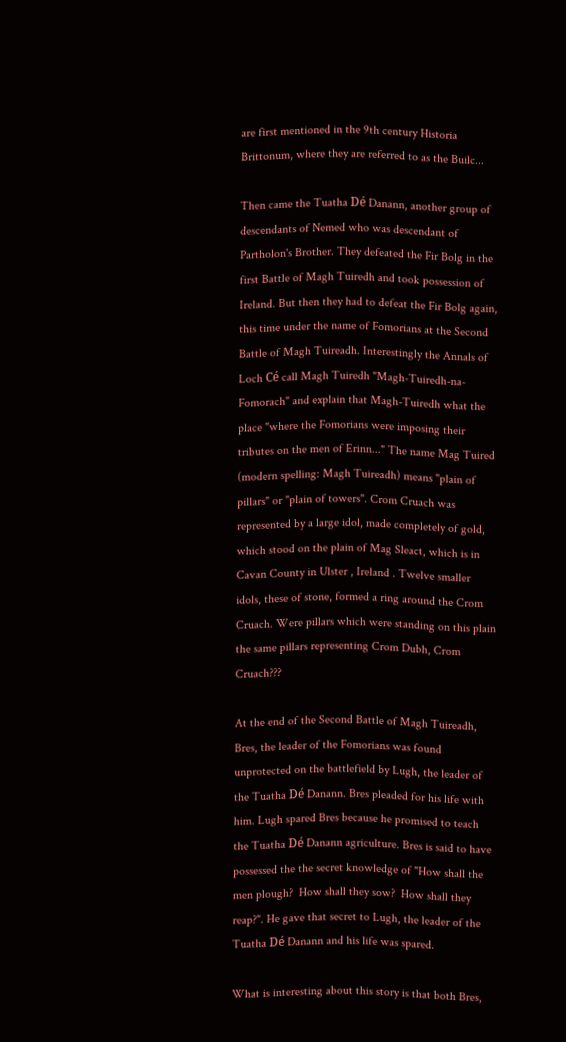are first mentioned in the 9th century Historia Brittonum, where they are referred to as the Builc...

Then came the Tuatha Dé Danann, another group of descendants of Nemed who was descendant of Partholon's Brother. They defeated the Fir Bolg in the first Battle of Magh Tuiredh and took possession of Ireland. But then they had to defeat the Fir Bolg again, this time under the name of Fomorians at the Second Battle of Magh Tuireadh. Interestingly the Annals of Loch Cé call Magh Tuiredh "Magh-Tuiredh-na-Fomorach" and explain that Magh-Tuiredh what the place "where the Fomorians were imposing their tributes on the men of Erinn..." The name Mag Tuired (modern spelling: Magh Tuireadh) means "plain of pillars" or "plain of towers". Crom Cruach was represented by a large idol, made completely of gold, which stood on the plain of Mag Sleact, which is in Cavan County in Ulster , Ireland . Twelve smaller idols, these of stone, formed a ring around the Crom Cruach. Were pillars which were standing on this plain the same pillars representing Crom Dubh, Crom Cruach???

At the end of the Second Battle of Magh Tuireadh, Bres, the leader of the Fomorians was found unprotected on the battlefield by Lugh, the leader of the Tuatha Dé Danann. Bres pleaded for his life with him. Lugh spared Bres because he promised to teach the Tuatha Dé Danann agriculture. Bres is said to have possessed the the secret knowledge of "How shall the men plough?  How shall they sow?  How shall they reap?". He gave that secret to Lugh, the leader of the Tuatha Dé Danann and his life was spared.

What is interesting about this story is that both Bres,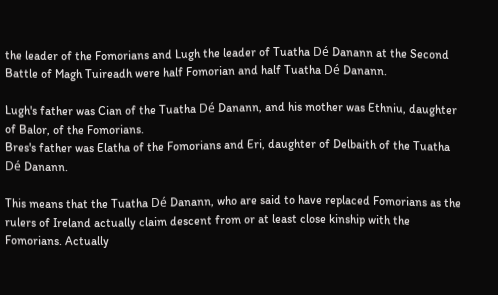the leader of the Fomorians and Lugh the leader of Tuatha Dé Danann at the Second Battle of Magh Tuireadh were half Fomorian and half Tuatha Dé Danann.

Lugh's father was Cian of the Tuatha Dé Danann, and his mother was Ethniu, daughter of Balor, of the Fomorians.
Bres's father was Elatha of the Fomorians and Eri, daughter of Delbaith of the Tuatha Dé Danann.

This means that the Tuatha Dé Danann, who are said to have replaced Fomorians as the rulers of Ireland actually claim descent from or at least close kinship with the Fomorians. Actually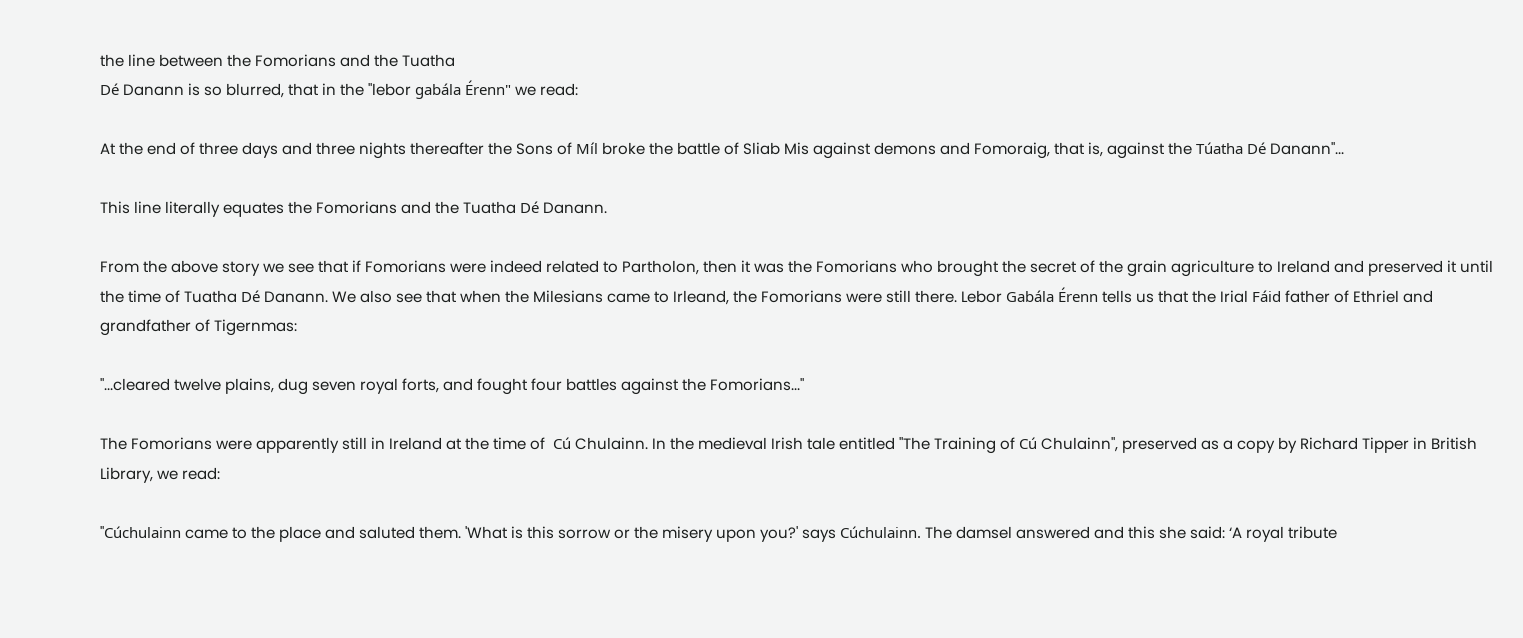the line between the Fomorians and the Tuatha
Dé Danann is so blurred, that in the "lebor gabála Érenn" we read:

At the end of three days and three nights thereafter the Sons of Míl broke the battle of Sliab Mis against demons and Fomoraig, that is, against the Túatha Dé Danann"...

This line literally equates the Fomorians and the Tuatha Dé Danann.

From the above story we see that if Fomorians were indeed related to Partholon, then it was the Fomorians who brought the secret of the grain agriculture to Ireland and preserved it until the time of Tuatha Dé Danann. We also see that when the Milesians came to Irleand, the Fomorians were still there. Lebor Gabála Érenn tells us that the Irial Fáid father of Ethriel and grandfather of Tigernmas:

"...cleared twelve plains, dug seven royal forts, and fought four battles against the Fomorians..."

The Fomorians were apparently still in Ireland at the time of  Cú Chulainn. In the medieval Irish tale entitled "The Training of Cú Chulainn", preserved as a copy by Richard Tipper in British Library, we read:

"Cúchulainn came to the place and saluted them. 'What is this sorrow or the misery upon you?' says Cúchulainn. The damsel answered and this she said: ‘A royal tribute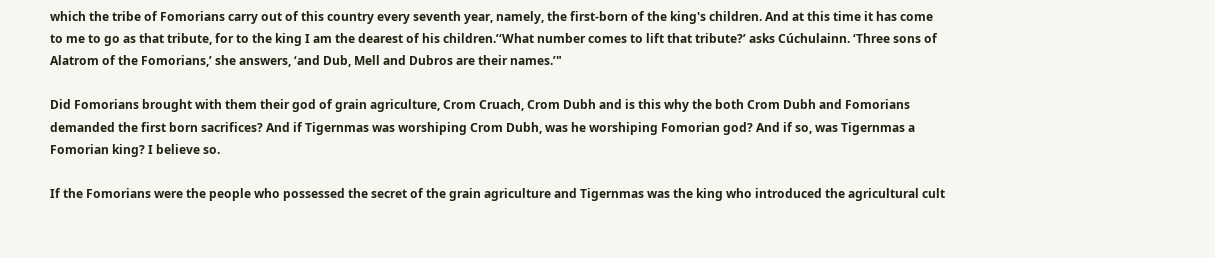which the tribe of Fomorians carry out of this country every seventh year, namely, the first-born of the king's children. And at this time it has come to me to go as that tribute, for to the king I am the dearest of his children.’‘What number comes to lift that tribute?’ asks Cúchulainn. ‘Three sons of Alatrom of the Fomorians,’ she answers, ‘and Dub, Mell and Dubros are their names.’"

Did Fomorians brought with them their god of grain agriculture, Crom Cruach, Crom Dubh and is this why the both Crom Dubh and Fomorians demanded the first born sacrifices? And if Tigernmas was worshiping Crom Dubh, was he worshiping Fomorian god? And if so, was Tigernmas a Fomorian king? I believe so.

If the Fomorians were the people who possessed the secret of the grain agriculture and Tigernmas was the king who introduced the agricultural cult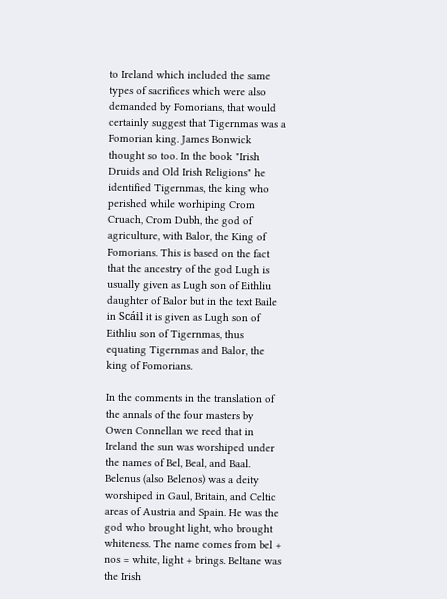to Ireland which included the same types of sacrifices which were also demanded by Fomorians, that would certainly suggest that Tigernmas was a Fomorian king. James Bonwick thought so too. In the book "Irish Druids and Old Irish Religions" he identified Tigernmas, the king who perished while worhiping Crom Cruach, Crom Dubh, the god of agriculture, with Balor, the King of Fomorians. This is based on the fact that the ancestry of the god Lugh is usually given as Lugh son of Eithliu daughter of Balor but in the text Baile in Scáil it is given as Lugh son of Eithliu son of Tigernmas, thus equating Tigernmas and Balor, the king of Fomorians.

In the comments in the translation of the annals of the four masters by Owen Connellan we reed that in Ireland the sun was worshiped under the names of Bel, Beal, and Baal. Belenus (also Belenos) was a deity worshiped in Gaul, Britain, and Celtic areas of Austria and Spain. He was the god who brought light, who brought whiteness. The name comes from bel + nos = white, light + brings. Beltane was the Irish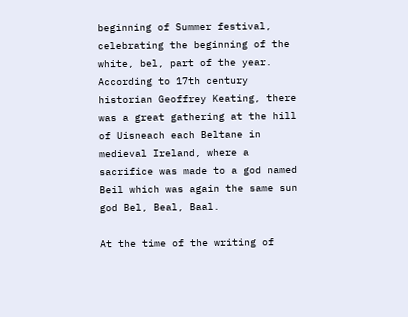beginning of Summer festival, celebrating the beginning of the white, bel, part of the year. According to 17th century historian Geoffrey Keating, there was a great gathering at the hill of Uisneach each Beltane in medieval Ireland, where a sacrifice was made to a god named Beil which was again the same sun god Bel, Beal, Baal.

At the time of the writing of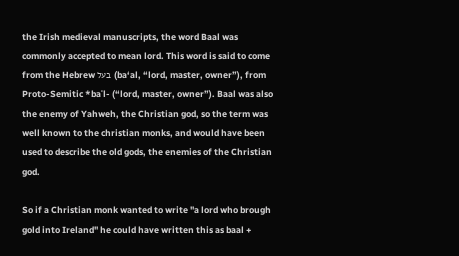the Irish medieval manuscripts, the word Baal was commonly accepted to mean lord. This word is said to come from the Hebrew בעל (ba‘al, “lord, master, owner”), from Proto-Semitic *baʿl- (“lord, master, owner”). Baal was also the enemy of Yahweh, the Christian god, so the term was well known to the christian monks, and would have been used to describe the old gods, the enemies of the Christian god.

So if a Christian monk wanted to write "a lord who brough gold into Ireland" he could have written this as baal +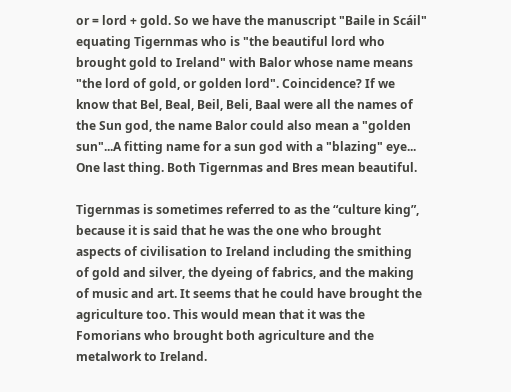or = lord + gold. So we have the manuscript "Baile in Scáil" equating Tigernmas who is "the beautiful lord who brought gold to Ireland" with Balor whose name means "the lord of gold, or golden lord". Coincidence? If we know that Bel, Beal, Beil, Beli, Baal were all the names of the Sun god, the name Balor could also mean a "golden sun"...A fitting name for a sun god with a "blazing" eye... One last thing. Both Tigernmas and Bres mean beautiful.

Tigernmas is sometimes referred to as the “culture king”, because it is said that he was the one who brought aspects of civilisation to Ireland including the smithing of gold and silver, the dyeing of fabrics, and the making of music and art. It seems that he could have brought the agriculture too. This would mean that it was the Fomorians who brought both agriculture and the metalwork to Ireland.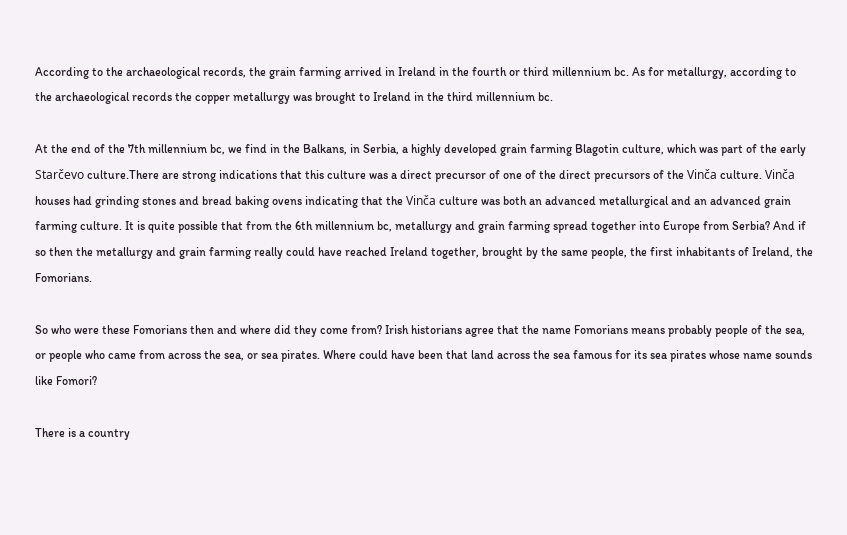According to the archaeological records, the grain farming arrived in Ireland in the fourth or third millennium bc. As for metallurgy, according to the archaeological records the copper metallurgy was brought to Ireland in the third millennium bc.

At the end of the 7th millennium bc, we find in the Balkans, in Serbia, a highly developed grain farming Blagotin culture, which was part of the early Starčevo culture.There are strong indications that this culture was a direct precursor of one of the direct precursors of the Vinča culture. Vinča houses had grinding stones and bread baking ovens indicating that the Vinča culture was both an advanced metallurgical and an advanced grain farming culture. It is quite possible that from the 6th millennium bc, metallurgy and grain farming spread together into Europe from Serbia? And if so then the metallurgy and grain farming really could have reached Ireland together, brought by the same people, the first inhabitants of Ireland, the Fomorians.

So who were these Fomorians then and where did they come from? Irish historians agree that the name Fomorians means probably people of the sea, or people who came from across the sea, or sea pirates. Where could have been that land across the sea famous for its sea pirates whose name sounds like Fomori?

There is a country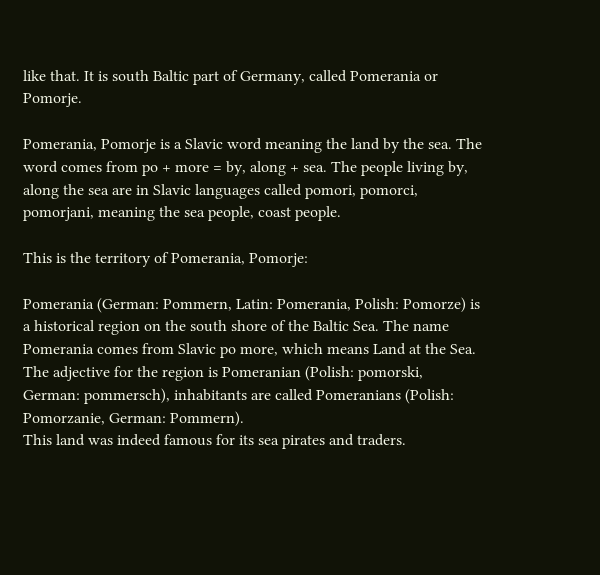like that. It is south Baltic part of Germany, called Pomerania or Pomorje.

Pomerania, Pomorje is a Slavic word meaning the land by the sea. The word comes from po + more = by, along + sea. The people living by, along the sea are in Slavic languages called pomori, pomorci, pomorjani, meaning the sea people, coast people.

This is the territory of Pomerania, Pomorje:

Pomerania (German: Pommern, Latin: Pomerania, Polish: Pomorze) is a historical region on the south shore of the Baltic Sea. The name Pomerania comes from Slavic po more, which means Land at the Sea. The adjective for the region is Pomeranian (Polish: pomorski, German: pommersch), inhabitants are called Pomeranians (Polish: Pomorzanie, German: Pommern).
This land was indeed famous for its sea pirates and traders.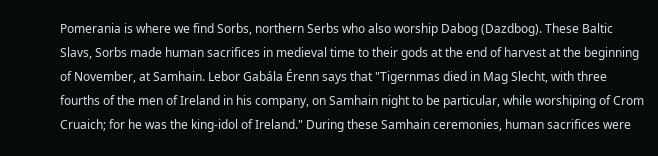Pomerania is where we find Sorbs, northern Serbs who also worship Dabog (Dazdbog). These Baltic Slavs, Sorbs made human sacrifices in medieval time to their gods at the end of harvest at the beginning of November, at Samhain. Lebor Gabála Érenn says that "Tigernmas died in Mag Slecht, with three fourths of the men of Ireland in his company, on Samhain night to be particular, while worshiping of Crom Cruaich; for he was the king-idol of Ireland." During these Samhain ceremonies, human sacrifices were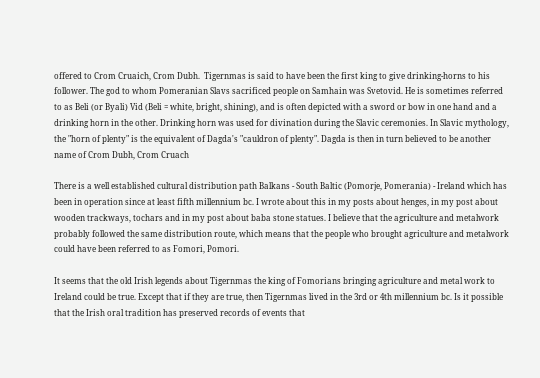offered to Crom Cruaich, Crom Dubh.  Tigernmas is said to have been the first king to give drinking-horns to his follower. The god to whom Pomeranian Slavs sacrificed people on Samhain was Svetovid. He is sometimes referred to as Beli (or Byali) Vid (Beli = white, bright, shining), and is often depicted with a sword or bow in one hand and a drinking horn in the other. Drinking horn was used for divination during the Slavic ceremonies. In Slavic mythology, the "horn of plenty" is the equivalent of Dagda's "cauldron of plenty". Dagda is then in turn believed to be another name of Crom Dubh, Crom Cruach

There is a well established cultural distribution path Balkans - South Baltic (Pomorje, Pomerania) - Ireland which has been in operation since at least fifth millennium bc. I wrote about this in my posts about henges, in my post about wooden trackways, tochars and in my post about baba stone statues. I believe that the agriculture and metalwork probably followed the same distribution route, which means that the people who brought agriculture and metalwork could have been referred to as Fomori, Pomori.

It seems that the old Irish legends about Tigernmas the king of Fomorians bringing agriculture and metal work to Ireland could be true. Except that if they are true, then Tigernmas lived in the 3rd or 4th millennium bc. Is it possible that the Irish oral tradition has preserved records of events that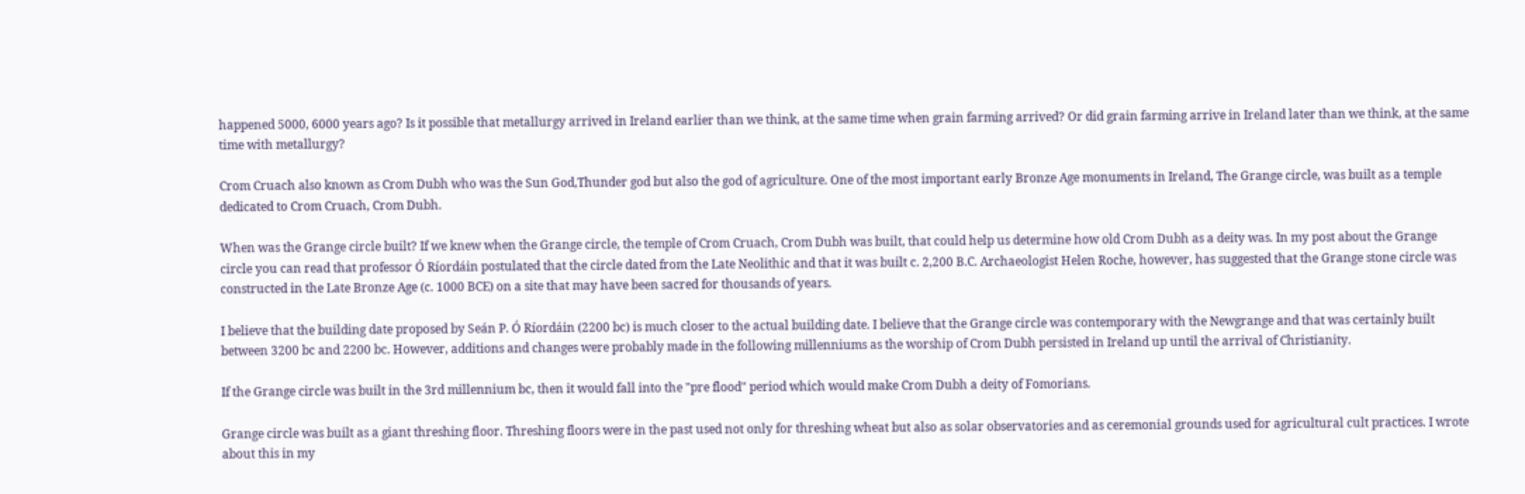happened 5000, 6000 years ago? Is it possible that metallurgy arrived in Ireland earlier than we think, at the same time when grain farming arrived? Or did grain farming arrive in Ireland later than we think, at the same time with metallurgy?

Crom Cruach also known as Crom Dubh who was the Sun God,Thunder god but also the god of agriculture. One of the most important early Bronze Age monuments in Ireland, The Grange circle, was built as a temple dedicated to Crom Cruach, Crom Dubh.

When was the Grange circle built? If we knew when the Grange circle, the temple of Crom Cruach, Crom Dubh was built, that could help us determine how old Crom Dubh as a deity was. In my post about the Grange circle you can read that professor Ó Ríordáin postulated that the circle dated from the Late Neolithic and that it was built c. 2,200 B.C. Archaeologist Helen Roche, however, has suggested that the Grange stone circle was constructed in the Late Bronze Age (c. 1000 BCE) on a site that may have been sacred for thousands of years.

I believe that the building date proposed by Seán P. Ó Ríordáin (2200 bc) is much closer to the actual building date. I believe that the Grange circle was contemporary with the Newgrange and that was certainly built between 3200 bc and 2200 bc. However, additions and changes were probably made in the following millenniums as the worship of Crom Dubh persisted in Ireland up until the arrival of Christianity.

If the Grange circle was built in the 3rd millennium bc, then it would fall into the "pre flood" period which would make Crom Dubh a deity of Fomorians.

Grange circle was built as a giant threshing floor. Threshing floors were in the past used not only for threshing wheat but also as solar observatories and as ceremonial grounds used for agricultural cult practices. I wrote about this in my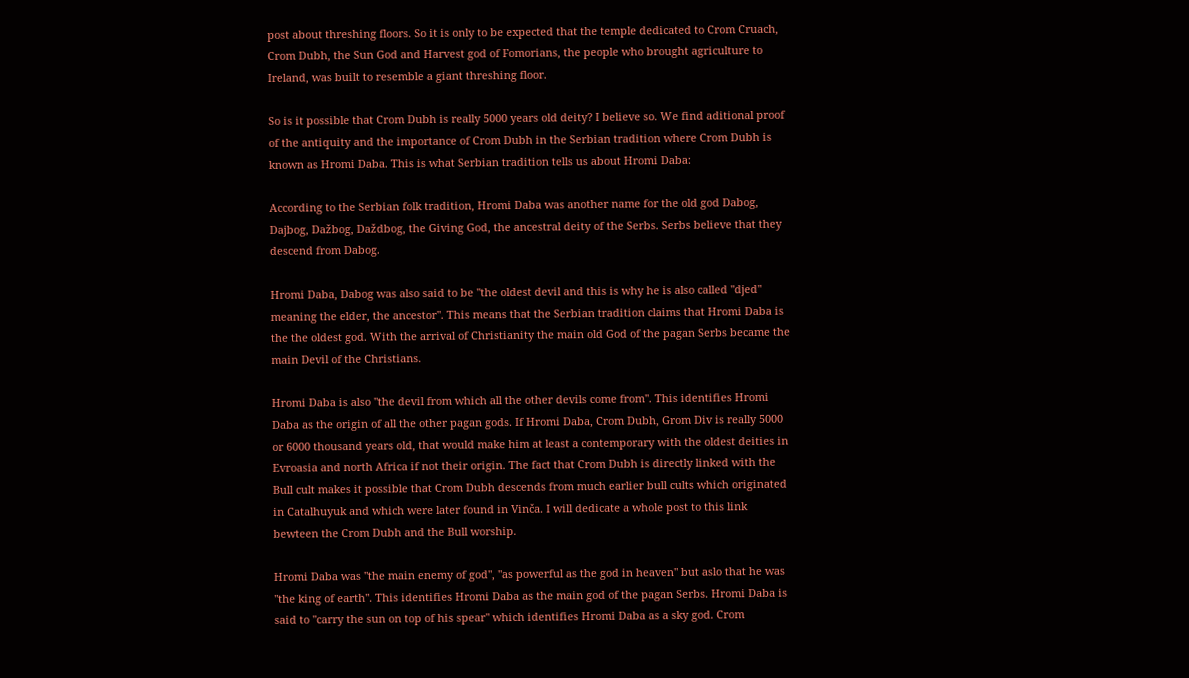post about threshing floors. So it is only to be expected that the temple dedicated to Crom Cruach, Crom Dubh, the Sun God and Harvest god of Fomorians, the people who brought agriculture to Ireland, was built to resemble a giant threshing floor.

So is it possible that Crom Dubh is really 5000 years old deity? I believe so. We find aditional proof of the antiquity and the importance of Crom Dubh in the Serbian tradition where Crom Dubh is known as Hromi Daba. This is what Serbian tradition tells us about Hromi Daba:

According to the Serbian folk tradition, Hromi Daba was another name for the old god Dabog, Dajbog, Dažbog, Daždbog, the Giving God, the ancestral deity of the Serbs. Serbs believe that they descend from Dabog.

Hromi Daba, Dabog was also said to be "the oldest devil and this is why he is also called "djed" meaning the elder, the ancestor". This means that the Serbian tradition claims that Hromi Daba is the the oldest god. With the arrival of Christianity the main old God of the pagan Serbs became the main Devil of the Christians.

Hromi Daba is also "the devil from which all the other devils come from". This identifies Hromi Daba as the origin of all the other pagan gods. If Hromi Daba, Crom Dubh, Grom Div is really 5000 or 6000 thousand years old, that would make him at least a contemporary with the oldest deities in Evroasia and north Africa if not their origin. The fact that Crom Dubh is directly linked with the Bull cult makes it possible that Crom Dubh descends from much earlier bull cults which originated in Catalhuyuk and which were later found in Vinča. I will dedicate a whole post to this link bewteen the Crom Dubh and the Bull worship.

Hromi Daba was "the main enemy of god", "as powerful as the god in heaven" but aslo that he was "the king of earth". This identifies Hromi Daba as the main god of the pagan Serbs. Hromi Daba is said to "carry the sun on top of his spear" which identifies Hromi Daba as a sky god. Crom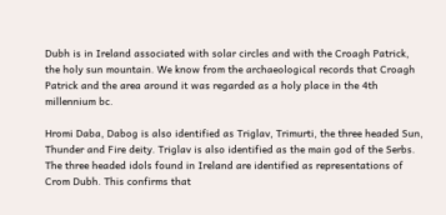Dubh is in Ireland associated with solar circles and with the Croagh Patrick, the holy sun mountain. We know from the archaeological records that Croagh Patrick and the area around it was regarded as a holy place in the 4th millennium bc.

Hromi Daba, Dabog is also identified as Triglav, Trimurti, the three headed Sun, Thunder and Fire deity. Triglav is also identified as the main god of the Serbs. The three headed idols found in Ireland are identified as representations of Crom Dubh. This confirms that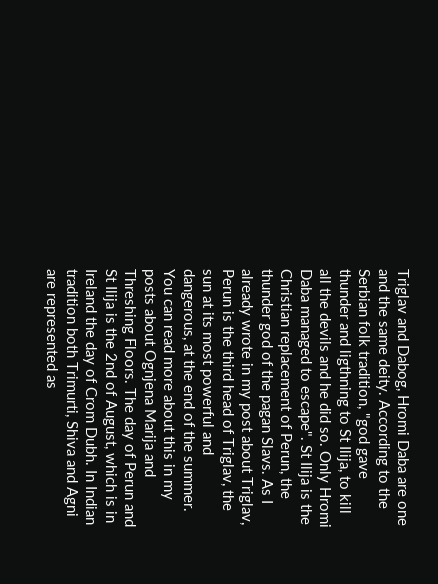Triglav and Dabog, Hromi Daba are one and the same deity. According to the Serbian folk tradition, "god gave thunder and ligthning to St Ilija, to kill all the devils and he did so. Only Hromi Daba managed to escape". St Ilija is the Christian replacement of Perun, the thunder god of the pagan Slavs. As I already wrote in my post about Triglav, Perun is the third head of Triglav, the sun at its most powerful and dangerous, at the end of the summer. You can read more about this in my posts about Ognjena Marija and Threshing Floors. The day of Perun and St Ilija is the 2nd of August, which is in Ireland the day of Crom Dubh. In Indian tradition both Trimurti, Shiva and Agni are represented as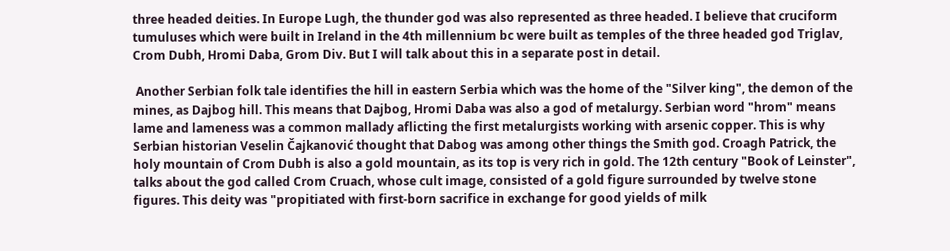three headed deities. In Europe Lugh, the thunder god was also represented as three headed. I believe that cruciform tumuluses which were built in Ireland in the 4th millennium bc were built as temples of the three headed god Triglav, Crom Dubh, Hromi Daba, Grom Div. But I will talk about this in a separate post in detail.

 Another Serbian folk tale identifies the hill in eastern Serbia which was the home of the "Silver king", the demon of the mines, as Dajbog hill. This means that Dajbog, Hromi Daba was also a god of metalurgy. Serbian word "hrom" means lame and lameness was a common mallady aflicting the first metalurgists working with arsenic copper. This is why Serbian historian Veselin Čajkanović thought that Dabog was among other things the Smith god. Croagh Patrick, the holy mountain of Crom Dubh is also a gold mountain, as its top is very rich in gold. The 12th century "Book of Leinster", talks about the god called Crom Cruach, whose cult image, consisted of a gold figure surrounded by twelve stone figures. This deity was "propitiated with first-born sacrifice in exchange for good yields of milk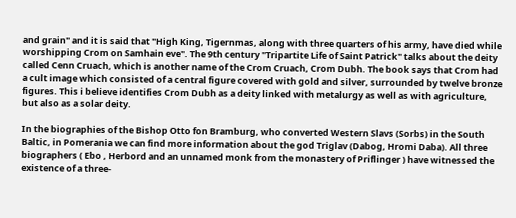and grain" and it is said that "High King, Tigernmas, along with three quarters of his army, have died while worshipping Crom on Samhain eve". The 9th century "Tripartite Life of Saint Patrick" talks about the deity called Cenn Cruach, which is another name of the Crom Cruach, Crom Dubh. The book says that Crom had a cult image which consisted of a central figure covered with gold and silver, surrounded by twelve bronze figures. This i believe identifies Crom Dubh as a deity linked with metalurgy as well as with agriculture, but also as a solar deity.

In the biographies of the Bishop Otto fon Bramburg, who converted Western Slavs (Sorbs) in the South Baltic, in Pomerania we can find more information about the god Triglav (Dabog, Hromi Daba). All three biographers ( Ebo , Herbord and an unnamed monk from the monastery of Priflinger ) have witnessed the existence of a three-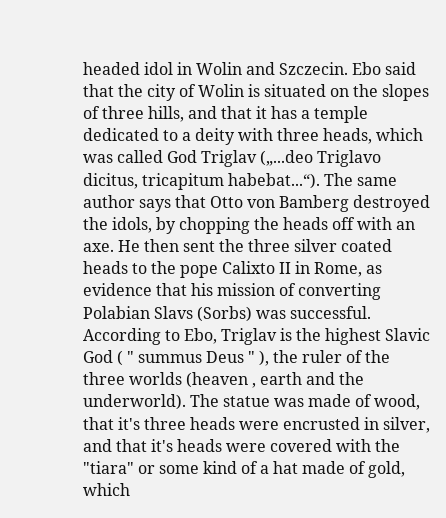headed idol in Wolin and Szczecin. Ebo said that the city of Wolin is situated on the slopes of three hills, and that it has a temple dedicated to a deity with three heads, which was called God Triglav („...deo Triglavo dicitus, tricapitum habebat...“). The same author says that Otto von Bamberg destroyed the idols, by chopping the heads off with an axe. He then sent the three silver coated heads to the pope Calixto II in Rome, as evidence that his mission of converting Polabian Slavs (Sorbs) was successful. According to Ebo, Triglav is the highest Slavic God ( " summus Deus " ), the ruler of the three worlds (heaven , earth and the underworld). The statue was made of wood, that it's three heads were encrusted in silver, and that it's heads were covered with the "tiara" or some kind of a hat made of gold, which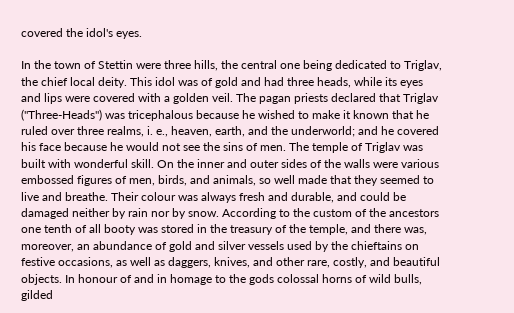covered the idol's eyes.

In the town of Stettin were three hills, the central one being dedicated to Triglav, the chief local deity. This idol was of gold and had three heads, while its eyes and lips were covered with a golden veil. The pagan priests declared that Triglav ("Three-Heads") was tricephalous because he wished to make it known that he ruled over three realms, i. e., heaven, earth, and the underworld; and he covered his face because he would not see the sins of men. The temple of Triglav was built with wonderful skill. On the inner and outer sides of the walls were various embossed figures of men, birds, and animals, so well made that they seemed to live and breathe. Their colour was always fresh and durable, and could be damaged neither by rain nor by snow. According to the custom of the ancestors one tenth of all booty was stored in the treasury of the temple, and there was, moreover, an abundance of gold and silver vessels used by the chieftains on festive occasions, as well as daggers, knives, and other rare, costly, and beautiful objects. In honour of and in homage to the gods colossal horns of wild bulls, gilded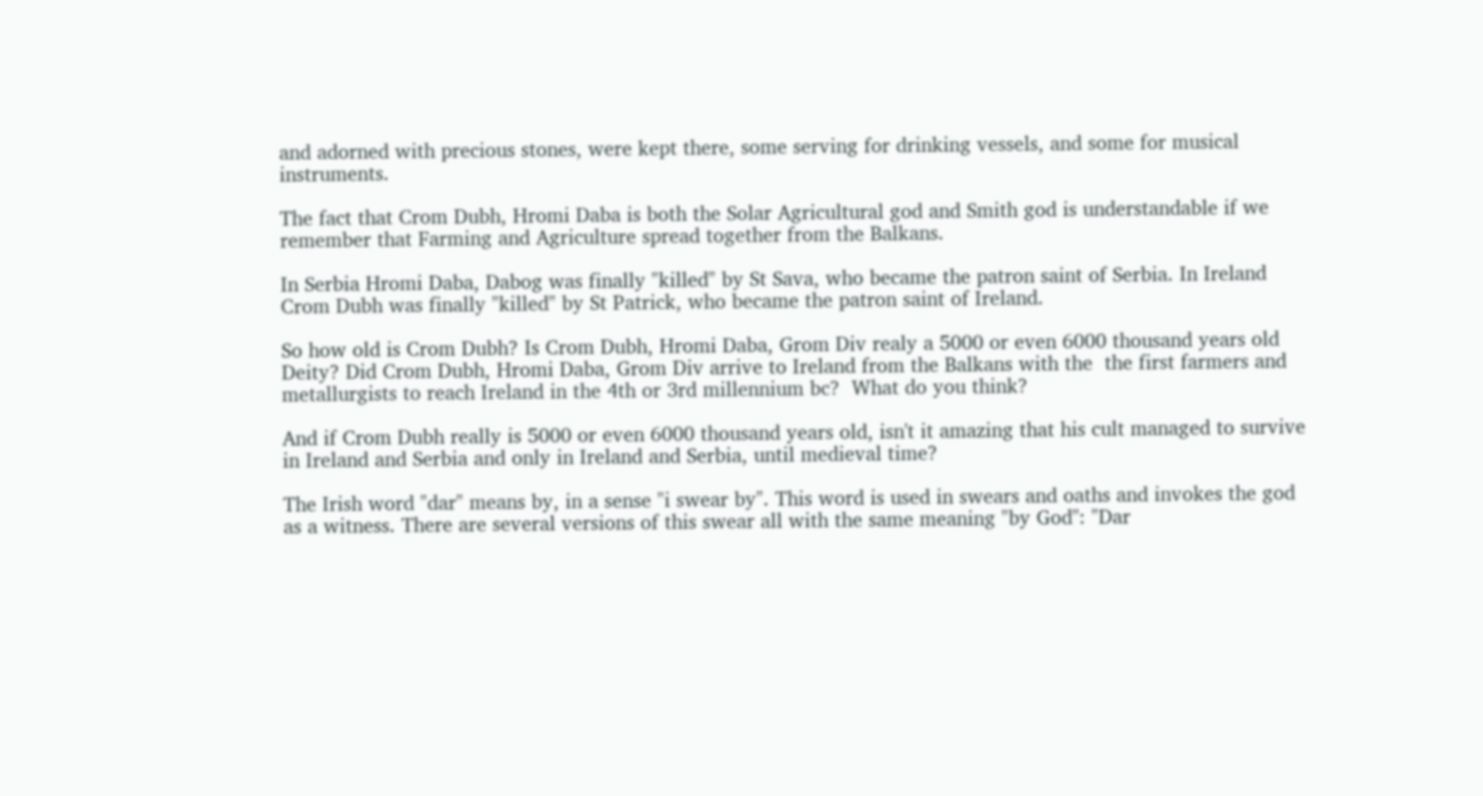and adorned with precious stones, were kept there, some serving for drinking vessels, and some for musical instruments.

The fact that Crom Dubh, Hromi Daba is both the Solar Agricultural god and Smith god is understandable if we remember that Farming and Agriculture spread together from the Balkans.

In Serbia Hromi Daba, Dabog was finally "killed" by St Sava, who became the patron saint of Serbia. In Ireland Crom Dubh was finally "killed" by St Patrick, who became the patron saint of Ireland.

So how old is Crom Dubh? Is Crom Dubh, Hromi Daba, Grom Div realy a 5000 or even 6000 thousand years old Deity? Did Crom Dubh, Hromi Daba, Grom Div arrive to Ireland from the Balkans with the  the first farmers and metallurgists to reach Ireland in the 4th or 3rd millennium bc?  What do you think?

And if Crom Dubh really is 5000 or even 6000 thousand years old, isn't it amazing that his cult managed to survive in Ireland and Serbia and only in Ireland and Serbia, until medieval time?

The Irish word "dar" means by, in a sense "i swear by". This word is used in swears and oaths and invokes the god as a witness. There are several versions of this swear all with the same meaning "by God": "Dar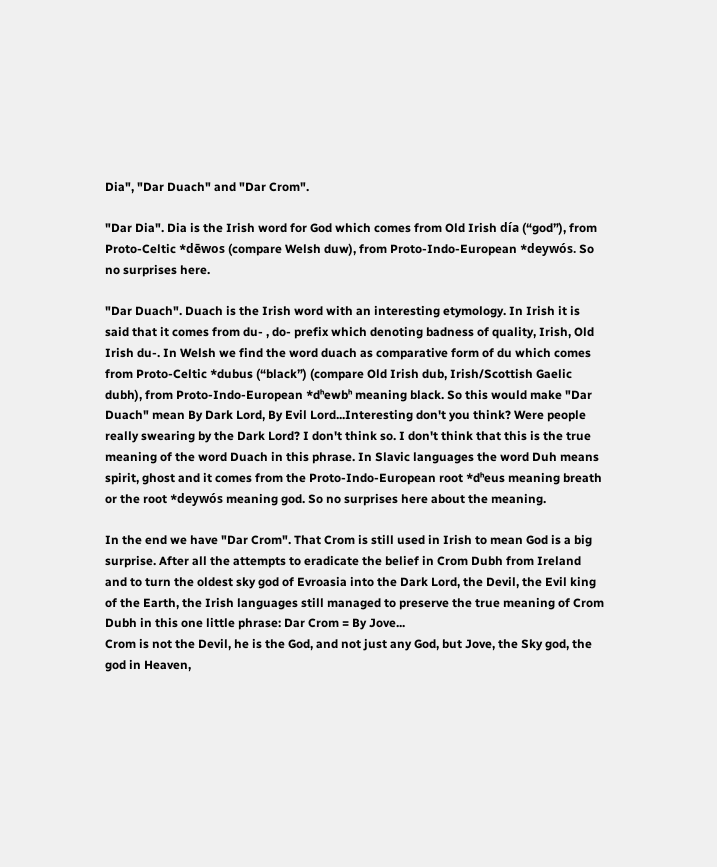Dia", "Dar Duach" and "Dar Crom".

"Dar Dia". Dia is the Irish word for God which comes from Old Irish día (“god”), from Proto-Celtic *dēwos (compare Welsh duw), from Proto-Indo-European *deywós. So no surprises here.

"Dar Duach". Duach is the Irish word with an interesting etymology. In Irish it is said that it comes from du- , do- prefix which denoting badness of quality, Irish, Old Irish du-. In Welsh we find the word duach as comparative form of du which comes from Proto-Celtic *dubus (“black”) (compare Old Irish dub, Irish/Scottish Gaelic dubh), from Proto-Indo-European *dʰewbʰ meaning black. So this would make "Dar Duach" mean By Dark Lord, By Evil Lord...Interesting don't you think? Were people really swearing by the Dark Lord? I don't think so. I don't think that this is the true meaning of the word Duach in this phrase. In Slavic languages the word Duh means spirit, ghost and it comes from the Proto-Indo-European root *dʰeus meaning breath or the root *deywós meaning god. So no surprises here about the meaning.

In the end we have "Dar Crom". That Crom is still used in Irish to mean God is a big surprise. After all the attempts to eradicate the belief in Crom Dubh from Ireland and to turn the oldest sky god of Evroasia into the Dark Lord, the Devil, the Evil king of the Earth, the Irish languages still managed to preserve the true meaning of Crom Dubh in this one little phrase: Dar Crom = By Jove...
Crom is not the Devil, he is the God, and not just any God, but Jove, the Sky god, the god in Heaven,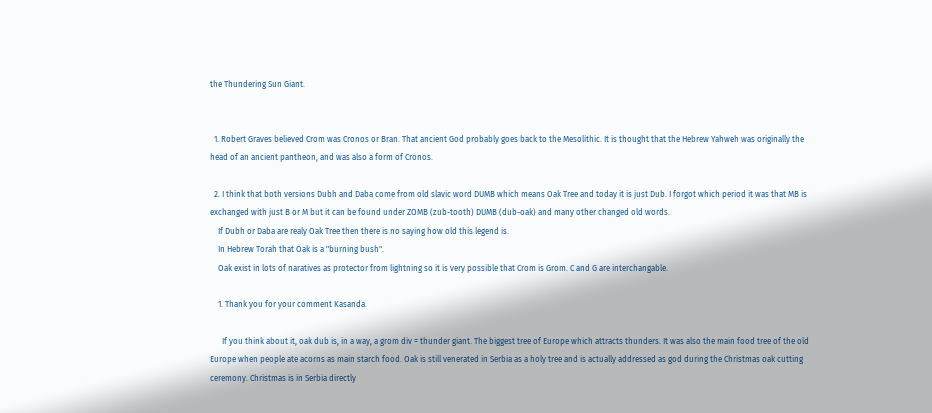the Thundering Sun Giant.


  1. Robert Graves believed Crom was Cronos or Bran. That ancient God probably goes back to the Mesolithic. It is thought that the Hebrew Yahweh was originally the head of an ancient pantheon, and was also a form of Cronos.

  2. I think that both versions Dubh and Daba come from old slavic word DUMB which means Oak Tree and today it is just Dub. I forgot which period it was that MB is exchanged with just B or M but it can be found under ZOMB (zub-tooth) DUMB (dub-oak) and many other changed old words.
    If Dubh or Daba are realy Oak Tree then there is no saying how old this legend is.
    In Hebrew Torah that Oak is a "burning bush".
    Oak exist in lots of naratives as protector from lightning so it is very possible that Crom is Grom. C and G are interchangable.

    1. Thank you for your comment Kasanda.

      If you think about it, oak dub is, in a way, a grom div = thunder giant. The biggest tree of Europe which attracts thunders. It was also the main food tree of the old Europe when people ate acorns as main starch food. Oak is still venerated in Serbia as a holy tree and is actually addressed as god during the Christmas oak cutting ceremony. Christmas is in Serbia directly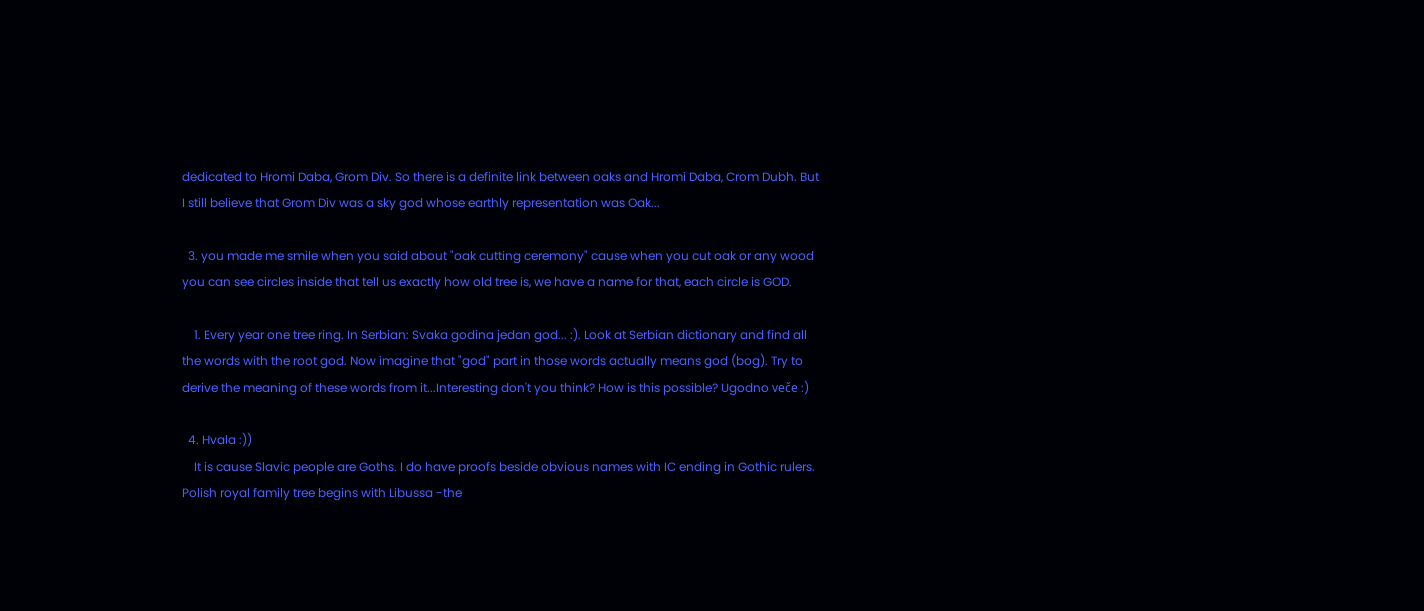dedicated to Hromi Daba, Grom Div. So there is a definite link between oaks and Hromi Daba, Crom Dubh. But I still believe that Grom Div was a sky god whose earthly representation was Oak...

  3. you made me smile when you said about "oak cutting ceremony" cause when you cut oak or any wood you can see circles inside that tell us exactly how old tree is, we have a name for that, each circle is GOD.

    1. Every year one tree ring. In Serbian: Svaka godina jedan god... :). Look at Serbian dictionary and find all the words with the root god. Now imagine that "god" part in those words actually means god (bog). Try to derive the meaning of these words from it...Interesting don't you think? How is this possible? Ugodno veče :)

  4. Hvala :))
    It is cause Slavic people are Goths. I do have proofs beside obvious names with IC ending in Gothic rulers. Polish royal family tree begins with Libussa -the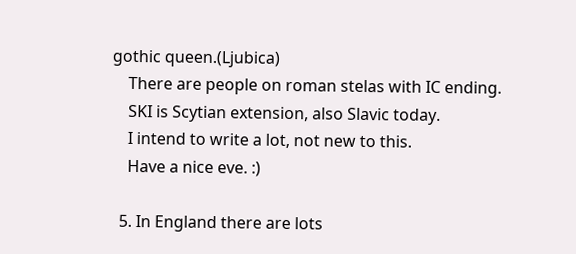gothic queen.(Ljubica)
    There are people on roman stelas with IC ending.
    SKI is Scytian extension, also Slavic today.
    I intend to write a lot, not new to this.
    Have a nice eve. :)

  5. In England there are lots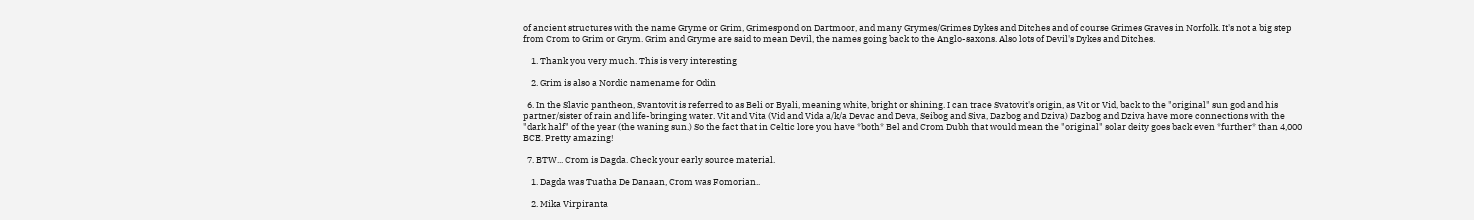of ancient structures with the name Gryme or Grim, Grimespond on Dartmoor, and many Grymes/Grimes Dykes and Ditches and of course Grimes Graves in Norfolk. It's not a big step from Crom to Grim or Grym. Grim and Gryme are said to mean Devil, the names going back to the Anglo-saxons. Also lots of Devil's Dykes and Ditches.

    1. Thank you very much. This is very interesting

    2. Grim is also a Nordic namename for Odin

  6. In the Slavic pantheon, Svantovit is referred to as Beli or Byali, meaning white, bright or shining. I can trace Svatovit's origin, as Vit or Vid, back to the "original" sun god and his partner/sister of rain and life-bringing water. Vit and Vita (Vid and Vida a/k/a Devac and Deva, Seibog and Siva, Dazbog and Dziva) Dazbog and Dziva have more connections with the "dark half" of the year (the waning sun.) So the fact that in Celtic lore you have *both* Bel and Crom Dubh that would mean the "original" solar deity goes back even *further* than 4,000 BCE. Pretty amazing!

  7. BTW... Crom is Dagda. Check your early source material.

    1. Dagda was Tuatha De Danaan, Crom was Fomorian..

    2. Mika Virpiranta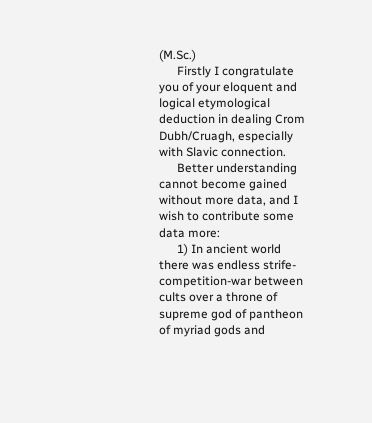(M.Sc.)
      Firstly I congratulate you of your eloquent and logical etymological deduction in dealing Crom Dubh/Cruagh, especially with Slavic connection.
      Better understanding cannot become gained without more data, and I wish to contribute some data more:
      1) In ancient world there was endless strife-competition-war between cults over a throne of supreme god of pantheon of myriad gods and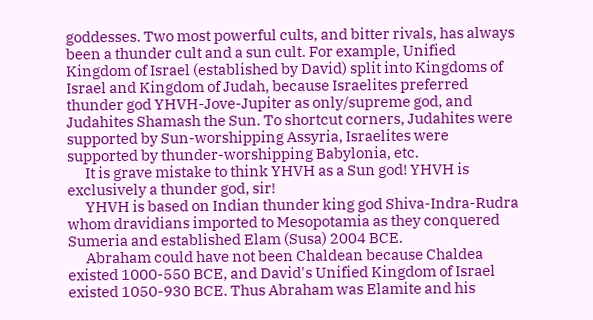goddesses. Two most powerful cults, and bitter rivals, has always been a thunder cult and a sun cult. For example, Unified Kingdom of Israel (established by David) split into Kingdoms of Israel and Kingdom of Judah, because Israelites preferred thunder god YHVH-Jove-Jupiter as only/supreme god, and Judahites Shamash the Sun. To shortcut corners, Judahites were supported by Sun-worshipping Assyria, Israelites were supported by thunder-worshipping Babylonia, etc.
      It is grave mistake to think YHVH as a Sun god! YHVH is exclusively a thunder god, sir!
      YHVH is based on Indian thunder king god Shiva-Indra-Rudra whom dravidians imported to Mesopotamia as they conquered Sumeria and established Elam (Susa) 2004 BCE.
      Abraham could have not been Chaldean because Chaldea existed 1000-550 BCE, and David's Unified Kingdom of Israel existed 1050-930 BCE. Thus Abraham was Elamite and his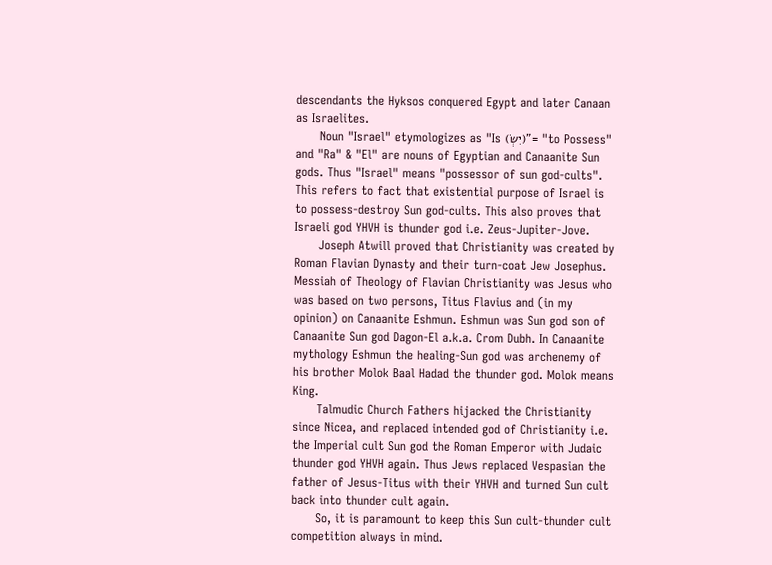descendants the Hyksos conquered Egypt and later Canaan as Israelites.
      Noun "Israel" etymologizes as "Is (יִשְׂ)"= "to Possess" and "Ra" & "El" are nouns of Egyptian and Canaanite Sun gods. Thus "Israel" means "possessor of sun god-cults". This refers to fact that existential purpose of Israel is to possess-destroy Sun god-cults. This also proves that Israeli god YHVH is thunder god i.e. Zeus-Jupiter-Jove.
      Joseph Atwill proved that Christianity was created by Roman Flavian Dynasty and their turn-coat Jew Josephus. Messiah of Theology of Flavian Christianity was Jesus who was based on two persons, Titus Flavius and (in my opinion) on Canaanite Eshmun. Eshmun was Sun god son of Canaanite Sun god Dagon-El a.k.a. Crom Dubh. In Canaanite mythology Eshmun the healing-Sun god was archenemy of his brother Molok Baal Hadad the thunder god. Molok means King.
      Talmudic Church Fathers hijacked the Christianity since Nicea, and replaced intended god of Christianity i.e. the Imperial cult Sun god the Roman Emperor with Judaic thunder god YHVH again. Thus Jews replaced Vespasian the father of Jesus-Titus with their YHVH and turned Sun cult back into thunder cult again.
      So, it is paramount to keep this Sun cult-thunder cult competition always in mind.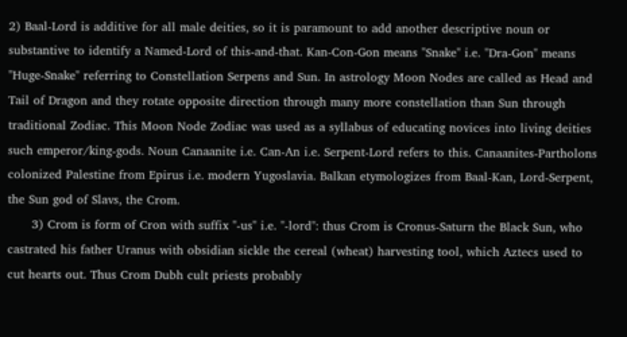2) Baal-Lord is additive for all male deities, so it is paramount to add another descriptive noun or substantive to identify a Named-Lord of this-and-that. Kan-Con-Gon means "Snake" i.e. "Dra-Gon" means "Huge-Snake" referring to Constellation Serpens and Sun. In astrology Moon Nodes are called as Head and Tail of Dragon and they rotate opposite direction through many more constellation than Sun through traditional Zodiac. This Moon Node Zodiac was used as a syllabus of educating novices into living deities such emperor/king-gods. Noun Canaanite i.e. Can-An i.e. Serpent-Lord refers to this. Canaanites-Partholons colonized Palestine from Epirus i.e. modern Yugoslavia. Balkan etymologizes from Baal-Kan, Lord-Serpent, the Sun god of Slavs, the Crom.
      3) Crom is form of Cron with suffix "-us" i.e. "-lord": thus Crom is Cronus-Saturn the Black Sun, who castrated his father Uranus with obsidian sickle the cereal (wheat) harvesting tool, which Aztecs used to cut hearts out. Thus Crom Dubh cult priests probably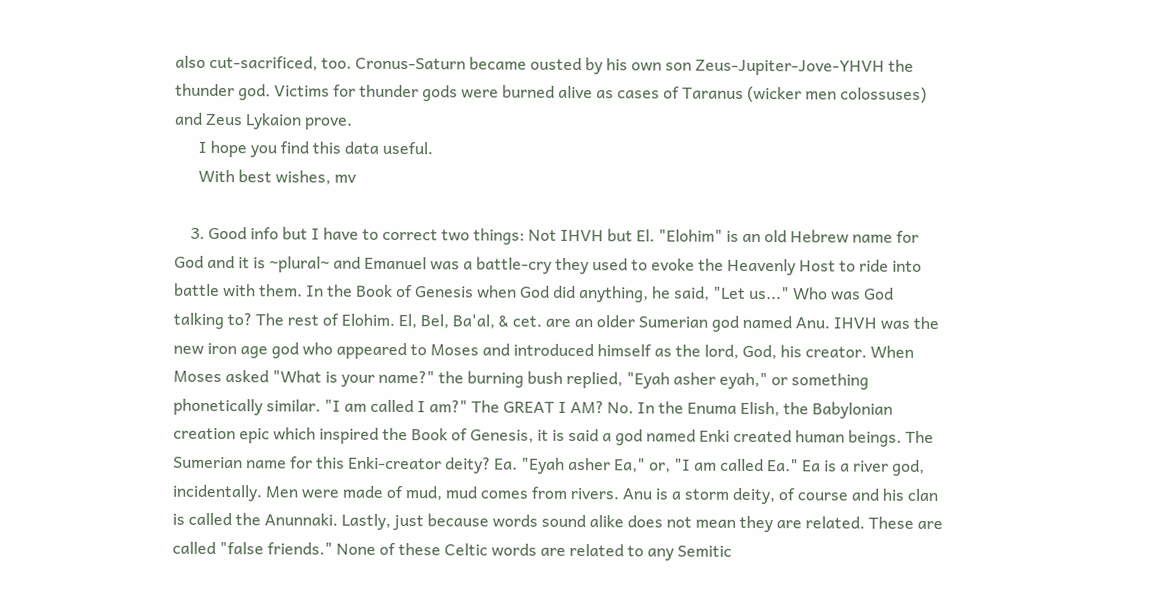also cut-sacrificed, too. Cronus-Saturn became ousted by his own son Zeus-Jupiter-Jove-YHVH the thunder god. Victims for thunder gods were burned alive as cases of Taranus (wicker men colossuses) and Zeus Lykaion prove.
      I hope you find this data useful.
      With best wishes, mv

    3. Good info but I have to correct two things: Not IHVH but El. "Elohim" is an old Hebrew name for God and it is ~plural~ and Emanuel was a battle-cry they used to evoke the Heavenly Host to ride into battle with them. In the Book of Genesis when God did anything, he said, "Let us..." Who was God talking to? The rest of Elohim. El, Bel, Ba'al, & cet. are an older Sumerian god named Anu. IHVH was the new iron age god who appeared to Moses and introduced himself as the lord, God, his creator. When Moses asked "What is your name?" the burning bush replied, "Eyah asher eyah," or something phonetically similar. "I am called I am?" The GREAT I AM? No. In the Enuma Elish, the Babylonian creation epic which inspired the Book of Genesis, it is said a god named Enki created human beings. The Sumerian name for this Enki-creator deity? Ea. "Eyah asher Ea," or, "I am called Ea." Ea is a river god, incidentally. Men were made of mud, mud comes from rivers. Anu is a storm deity, of course and his clan is called the Anunnaki. Lastly, just because words sound alike does not mean they are related. These are called "false friends." None of these Celtic words are related to any Semitic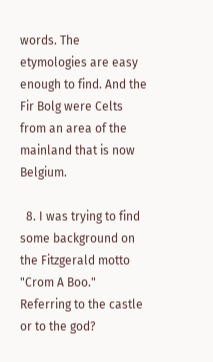words. The etymologies are easy enough to find. And the Fir Bolg were Celts from an area of the mainland that is now Belgium.

  8. I was trying to find some background on the Fitzgerald motto "Crom A Boo." Referring to the castle or to the god?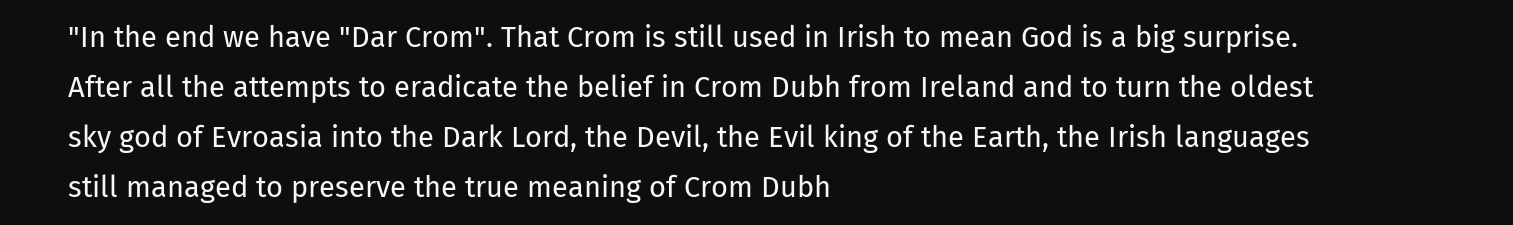"In the end we have "Dar Crom". That Crom is still used in Irish to mean God is a big surprise. After all the attempts to eradicate the belief in Crom Dubh from Ireland and to turn the oldest sky god of Evroasia into the Dark Lord, the Devil, the Evil king of the Earth, the Irish languages still managed to preserve the true meaning of Crom Dubh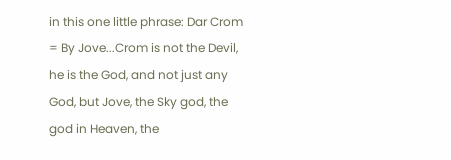in this one little phrase: Dar Crom = By Jove...Crom is not the Devil, he is the God, and not just any God, but Jove, the Sky god, the god in Heaven, the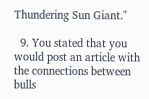Thundering Sun Giant."

  9. You stated that you would post an article with the connections between bulls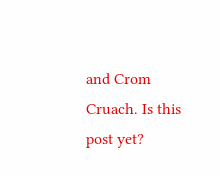and Crom Cruach. Is this post yet?